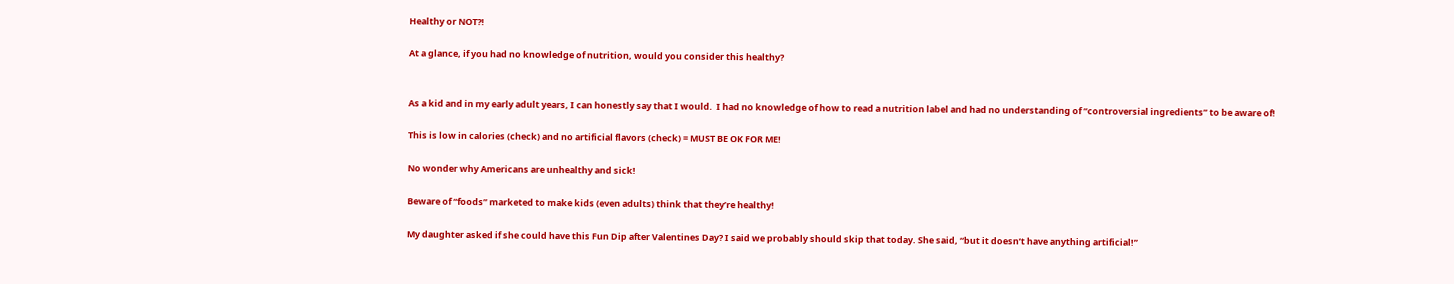Healthy or NOT?!

At a glance, if you had no knowledge of nutrition, would you consider this healthy?


As a kid and in my early adult years, I can honestly say that I would.  I had no knowledge of how to read a nutrition label and had no understanding of “controversial ingredients” to be aware of!

This is low in calories (check) and no artificial flavors (check) = MUST BE OK FOR ME!

No wonder why Americans are unhealthy and sick!

Beware of “foods” marketed to make kids (even adults) think that they’re healthy!

My daughter asked if she could have this Fun Dip after Valentines Day? I said we probably should skip that today. She said, “but it doesn’t have anything artificial!”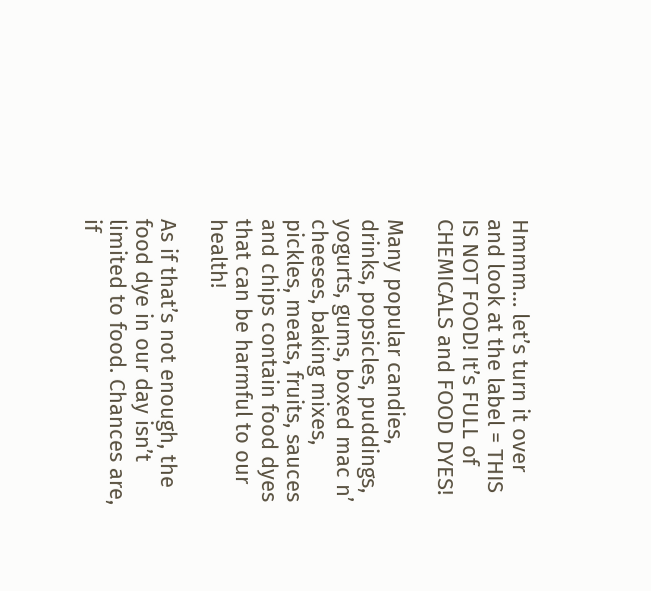Hmmm… let’s turn it over and look at the label = THIS IS NOT FOOD! It’s FULL of CHEMICALS and FOOD DYES!

Many popular candies, drinks, popsicles, puddings, yogurts, gums, boxed mac n’ cheeses, baking mixes, pickles, meats, fruits, sauces and chips contain food dyes that can be harmful to our health!

As if that’s not enough, the food dye in our day isn’t limited to food. Chances are, if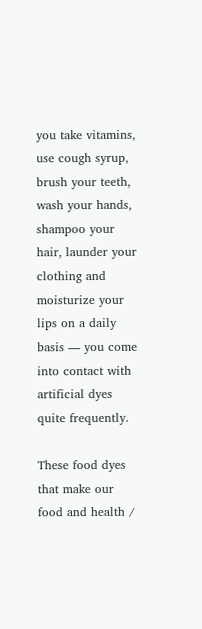you take vitamins, use cough syrup, brush your teeth, wash your hands, shampoo your hair, launder your clothing and moisturize your lips on a daily basis — you come into contact with artificial dyes quite frequently.

These food dyes that make our food and health /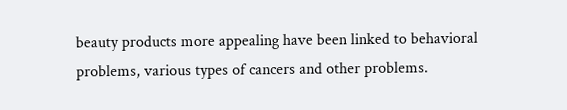beauty products more appealing have been linked to behavioral problems, various types of cancers and other problems.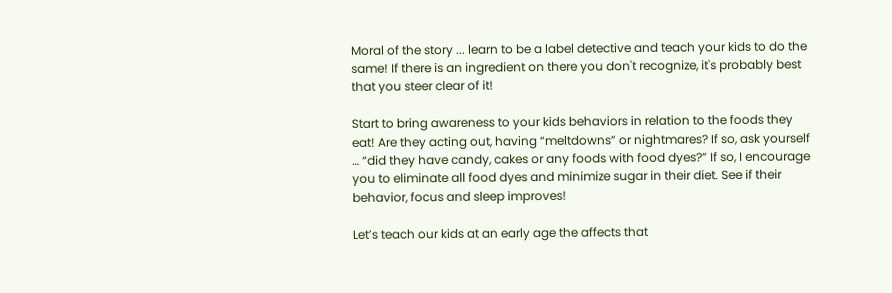Moral of the story ... learn to be a label detective and teach your kids to do the same! If there is an ingredient on there you don't recognize, it's probably best that you steer clear of it!

Start to bring awareness to your kids behaviors in relation to the foods they eat! Are they acting out, having “meltdowns” or nightmares? If so, ask yourself … “did they have candy, cakes or any foods with food dyes?” If so, I encourage you to eliminate all food dyes and minimize sugar in their diet. See if their behavior, focus and sleep improves!

Let’s teach our kids at an early age the affects that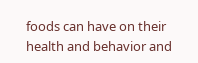foods can have on their health and behavior and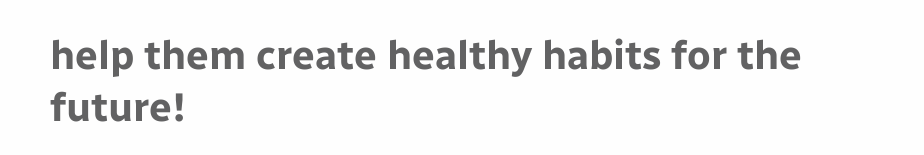help them create healthy habits for the future!